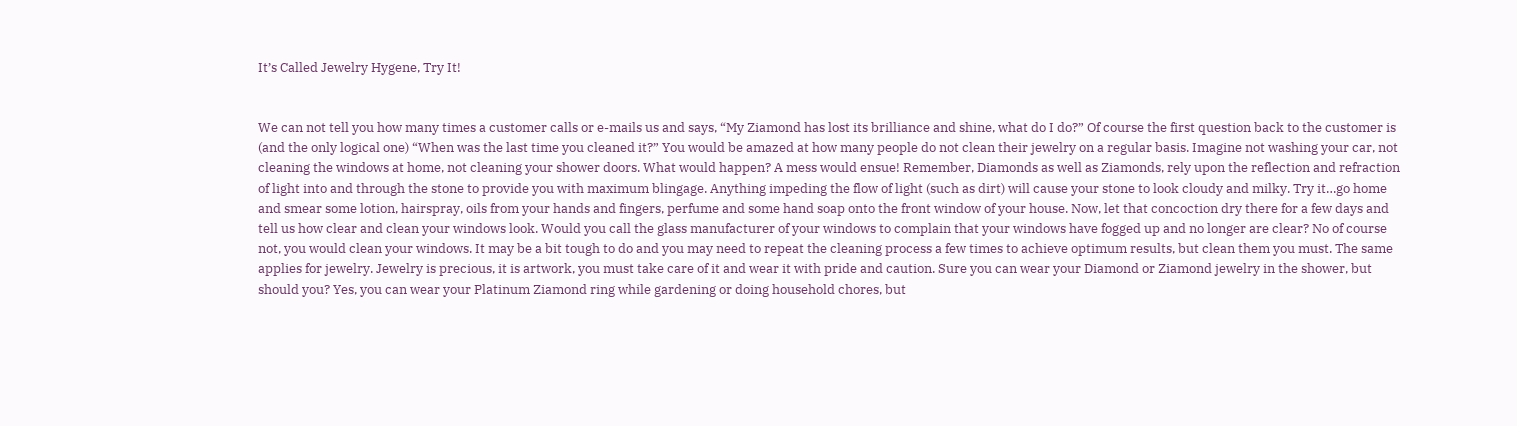It’s Called Jewelry Hygene, Try It!


We can not tell you how many times a customer calls or e-mails us and says, “My Ziamond has lost its brilliance and shine, what do I do?” Of course the first question back to the customer is (and the only logical one) “When was the last time you cleaned it?” You would be amazed at how many people do not clean their jewelry on a regular basis. Imagine not washing your car, not cleaning the windows at home, not cleaning your shower doors. What would happen? A mess would ensue! Remember, Diamonds as well as Ziamonds, rely upon the reflection and refraction of light into and through the stone to provide you with maximum blingage. Anything impeding the flow of light (such as dirt) will cause your stone to look cloudy and milky. Try it…go home and smear some lotion, hairspray, oils from your hands and fingers, perfume and some hand soap onto the front window of your house. Now, let that concoction dry there for a few days and tell us how clear and clean your windows look. Would you call the glass manufacturer of your windows to complain that your windows have fogged up and no longer are clear? No of course not, you would clean your windows. It may be a bit tough to do and you may need to repeat the cleaning process a few times to achieve optimum results, but clean them you must. The same applies for jewelry. Jewelry is precious, it is artwork, you must take care of it and wear it with pride and caution. Sure you can wear your Diamond or Ziamond jewelry in the shower, but should you? Yes, you can wear your Platinum Ziamond ring while gardening or doing household chores, but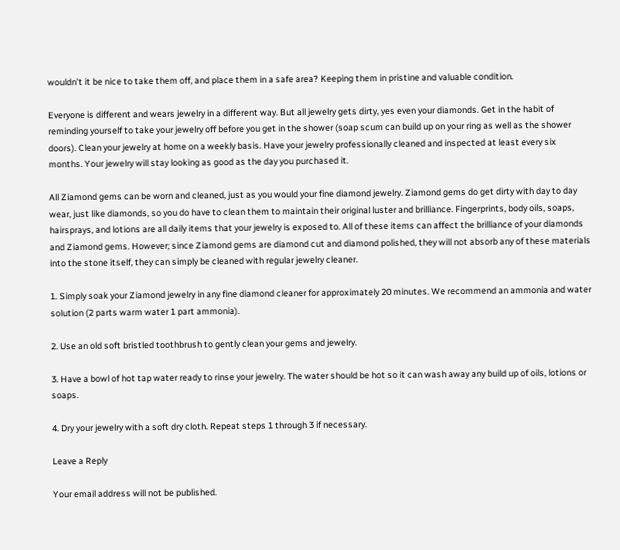wouldn’t it be nice to take them off, and place them in a safe area? Keeping them in pristine and valuable condition.

Everyone is different and wears jewelry in a different way. But all jewelry gets dirty, yes even your diamonds. Get in the habit of reminding yourself to take your jewelry off before you get in the shower (soap scum can build up on your ring as well as the shower doors). Clean your jewelry at home on a weekly basis. Have your jewelry professionally cleaned and inspected at least every six months. Your jewelry will stay looking as good as the day you purchased it.

All Ziamond gems can be worn and cleaned, just as you would your fine diamond jewelry. Ziamond gems do get dirty with day to day wear, just like diamonds, so you do have to clean them to maintain their original luster and brilliance. Fingerprints, body oils, soaps, hairsprays, and lotions are all daily items that your jewelry is exposed to. All of these items can affect the brilliance of your diamonds and Ziamond gems. However; since Ziamond gems are diamond cut and diamond polished, they will not absorb any of these materials into the stone itself, they can simply be cleaned with regular jewelry cleaner.

1. Simply soak your Ziamond jewelry in any fine diamond cleaner for approximately 20 minutes. We recommend an ammonia and water solution (2 parts warm water 1 part ammonia).

2. Use an old soft bristled toothbrush to gently clean your gems and jewelry.

3. Have a bowl of hot tap water ready to rinse your jewelry. The water should be hot so it can wash away any build up of oils, lotions or soaps.

4. Dry your jewelry with a soft dry cloth. Repeat steps 1 through 3 if necessary.

Leave a Reply

Your email address will not be published.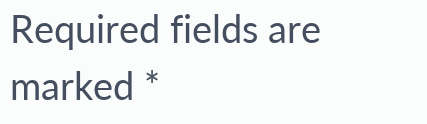Required fields are marked *